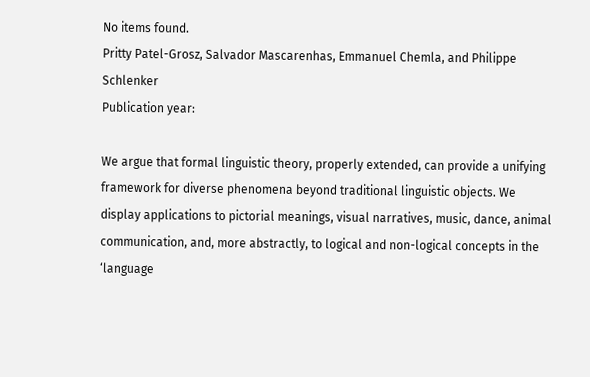No items found.
Pritty Patel-Grosz, Salvador Mascarenhas, Emmanuel Chemla, and Philippe Schlenker
Publication year:

We argue that formal linguistic theory, properly extended, can provide a unifying framework for diverse phenomena beyond traditional linguistic objects. We display applications to pictorial meanings, visual narratives, music, dance, animal communication, and, more abstractly, to logical and non-logical concepts in the ‘language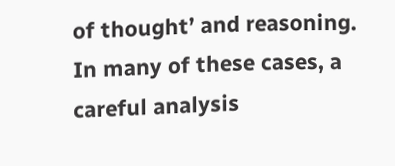of thought’ and reasoning. In many of these cases, a careful analysis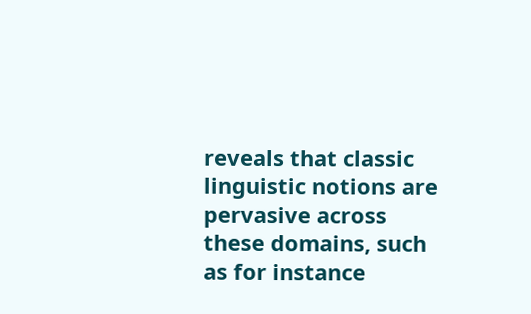reveals that classic linguistic notions are pervasive across these domains, such as for instance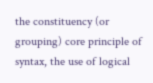the constituency (or grouping) core principle of syntax, the use of logical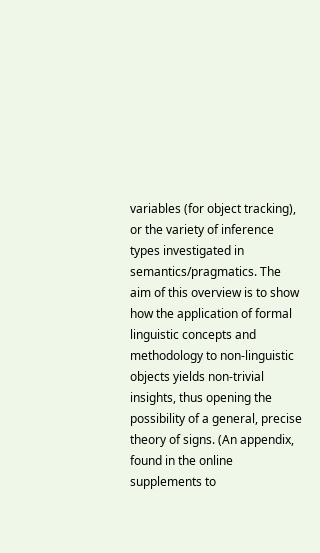variables (for object tracking), or the variety of inference types investigated in semantics/pragmatics. The aim of this overview is to show how the application of formal linguistic concepts and methodology to non-linguistic objects yields non-trivial insights, thus opening the possibility of a general, precise theory of signs. (An appendix, found in the online supplements to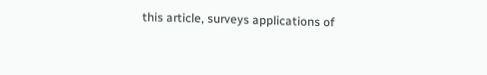this article, surveys applications of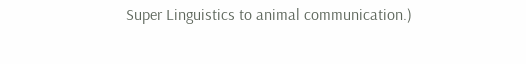Super Linguistics to animal communication.)